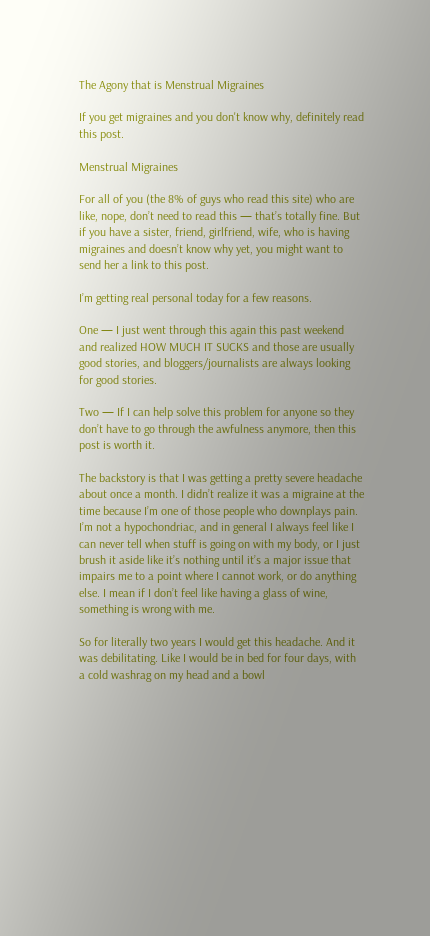The Agony that is Menstrual Migraines

If you get migraines and you don't know why, definitely read this post.

Menstrual Migraines

For all of you (the 8% of guys who read this site) who are like, nope, don’t need to read this — that’s totally fine. But if you have a sister, friend, girlfriend, wife, who is having migraines and doesn’t know why yet, you might want to send her a link to this post.

I’m getting real personal today for a few reasons.

One — I just went through this again this past weekend and realized HOW MUCH IT SUCKS and those are usually good stories, and bloggers/journalists are always looking for good stories.

Two — If I can help solve this problem for anyone so they don’t have to go through the awfulness anymore, then this post is worth it.

The backstory is that I was getting a pretty severe headache about once a month. I didn’t realize it was a migraine at the time because I’m one of those people who downplays pain. I’m not a hypochondriac, and in general I always feel like I can never tell when stuff is going on with my body, or I just brush it aside like it’s nothing until it’s a major issue that impairs me to a point where I cannot work, or do anything else. I mean if I don’t feel like having a glass of wine, something is wrong with me.

So for literally two years I would get this headache. And it was debilitating. Like I would be in bed for four days, with a cold washrag on my head and a bowl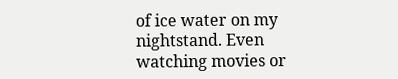of ice water on my nightstand. Even watching movies or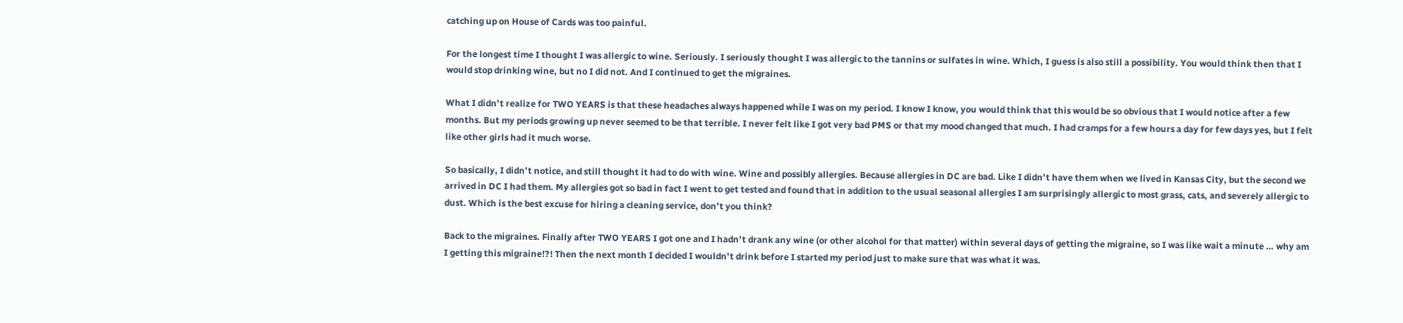catching up on House of Cards was too painful.

For the longest time I thought I was allergic to wine. Seriously. I seriously thought I was allergic to the tannins or sulfates in wine. Which, I guess is also still a possibility. You would think then that I would stop drinking wine, but no I did not. And I continued to get the migraines.

What I didn’t realize for TWO YEARS is that these headaches always happened while I was on my period. I know I know, you would think that this would be so obvious that I would notice after a few months. But my periods growing up never seemed to be that terrible. I never felt like I got very bad PMS or that my mood changed that much. I had cramps for a few hours a day for few days yes, but I felt like other girls had it much worse.

So basically, I didn’t notice, and still thought it had to do with wine. Wine and possibly allergies. Because allergies in DC are bad. Like I didn’t have them when we lived in Kansas City, but the second we arrived in DC I had them. My allergies got so bad in fact I went to get tested and found that in addition to the usual seasonal allergies I am surprisingly allergic to most grass, cats, and severely allergic to dust. Which is the best excuse for hiring a cleaning service, don’t you think?

Back to the migraines. Finally after TWO YEARS I got one and I hadn’t drank any wine (or other alcohol for that matter) within several days of getting the migraine, so I was like wait a minute … why am I getting this migraine!?! Then the next month I decided I wouldn’t drink before I started my period just to make sure that was what it was.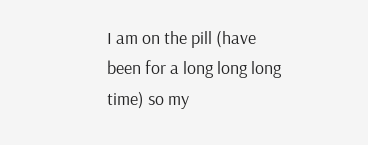I am on the pill (have been for a long long long time) so my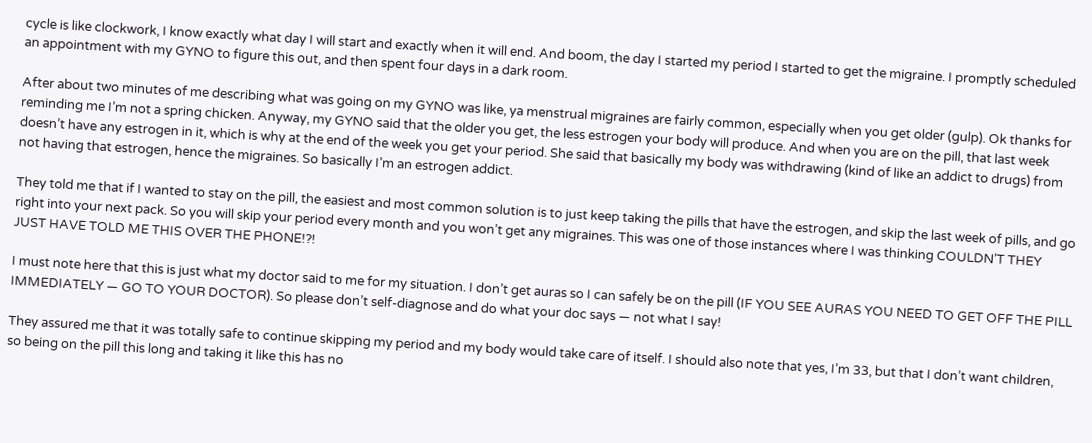cycle is like clockwork, I know exactly what day I will start and exactly when it will end. And boom, the day I started my period I started to get the migraine. I promptly scheduled an appointment with my GYNO to figure this out, and then spent four days in a dark room.

After about two minutes of me describing what was going on my GYNO was like, ya menstrual migraines are fairly common, especially when you get older (gulp). Ok thanks for reminding me I’m not a spring chicken. Anyway, my GYNO said that the older you get, the less estrogen your body will produce. And when you are on the pill, that last week doesn’t have any estrogen in it, which is why at the end of the week you get your period. She said that basically my body was withdrawing (kind of like an addict to drugs) from not having that estrogen, hence the migraines. So basically I’m an estrogen addict.

They told me that if I wanted to stay on the pill, the easiest and most common solution is to just keep taking the pills that have the estrogen, and skip the last week of pills, and go right into your next pack. So you will skip your period every month and you won’t get any migraines. This was one of those instances where I was thinking COULDN’T THEY JUST HAVE TOLD ME THIS OVER THE PHONE!?!

I must note here that this is just what my doctor said to me for my situation. I don’t get auras so I can safely be on the pill (IF YOU SEE AURAS YOU NEED TO GET OFF THE PILL IMMEDIATELY — GO TO YOUR DOCTOR). So please don’t self-diagnose and do what your doc says — not what I say!

They assured me that it was totally safe to continue skipping my period and my body would take care of itself. I should also note that yes, I’m 33, but that I don’t want children, so being on the pill this long and taking it like this has no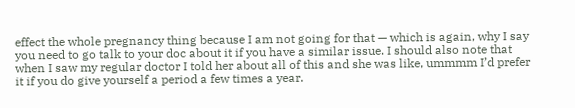effect the whole pregnancy thing because I am not going for that — which is again, why I say you need to go talk to your doc about it if you have a similar issue. I should also note that when I saw my regular doctor I told her about all of this and she was like, ummmm I’d prefer it if you do give yourself a period a few times a year.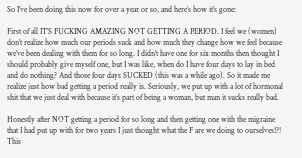So I’ve been doing this now for over a year or so, and here’s how it’s gone:

First of all IT’S FUCKING AMAZING NOT GETTING A PERIOD. I feel we (women) don’t realize how much our periods suck and how much they change how we feel because we’ve been dealing with them for so long. I didn’t have one for six months then thought I should probably give myself one, but I was like, when do I have four days to lay in bed and do nothing? And those four days SUCKED (this was a while ago). So it made me realize just how bad getting a period really is. Seriously, we put up with a lot of hormonal shit that we just deal with because it’s part of being a woman, but man it sucks really bad.

Honestly after NOT getting a period for so long and then getting one with the migraine that I had put up with for two years I just thought what the F are we doing to ourselves!?! This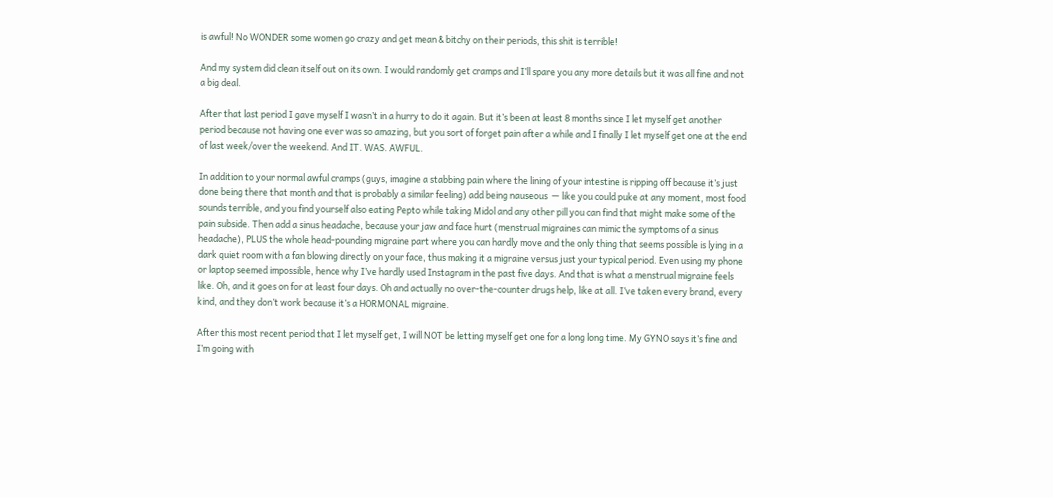is awful! No WONDER some women go crazy and get mean & bitchy on their periods, this shit is terrible!

And my system did clean itself out on its own. I would randomly get cramps and I’ll spare you any more details but it was all fine and not a big deal.

After that last period I gave myself I wasn’t in a hurry to do it again. But it’s been at least 8 months since I let myself get another period because not having one ever was so amazing, but you sort of forget pain after a while and I finally I let myself get one at the end of last week/over the weekend. And IT. WAS. AWFUL.

In addition to your normal awful cramps (guys, imagine a stabbing pain where the lining of your intestine is ripping off because it’s just done being there that month and that is probably a similar feeling) add being nauseous  — like you could puke at any moment, most food sounds terrible, and you find yourself also eating Pepto while taking Midol and any other pill you can find that might make some of the pain subside. Then add a sinus headache, because your jaw and face hurt (menstrual migraines can mimic the symptoms of a sinus headache), PLUS the whole head-pounding migraine part where you can hardly move and the only thing that seems possible is lying in a dark quiet room with a fan blowing directly on your face, thus making it a migraine versus just your typical period. Even using my phone or laptop seemed impossible, hence why I’ve hardly used Instagram in the past five days. And that is what a menstrual migraine feels like. Oh, and it goes on for at least four days. Oh and actually no over-the-counter drugs help, like at all. I’ve taken every brand, every kind, and they don’t work because it’s a HORMONAL migraine.

After this most recent period that I let myself get, I will NOT be letting myself get one for a long long time. My GYNO says it’s fine and I’m going with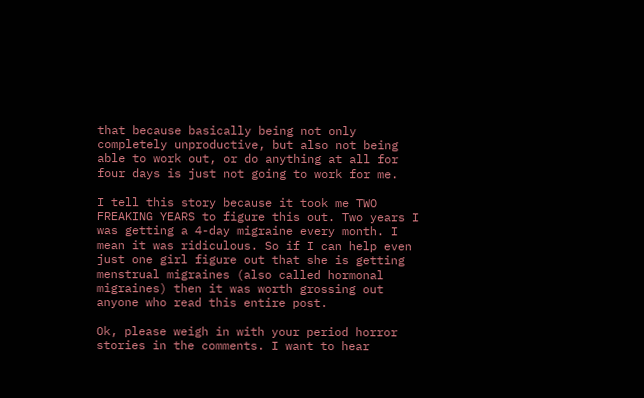that because basically being not only completely unproductive, but also not being able to work out, or do anything at all for four days is just not going to work for me.

I tell this story because it took me TWO FREAKING YEARS to figure this out. Two years I was getting a 4-day migraine every month. I mean it was ridiculous. So if I can help even just one girl figure out that she is getting menstrual migraines (also called hormonal migraines) then it was worth grossing out anyone who read this entire post.

Ok, please weigh in with your period horror stories in the comments. I want to hear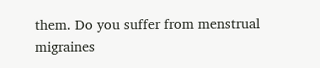them. Do you suffer from menstrual migraines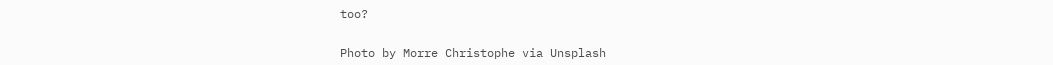too?


Photo by Morre Christophe via Unsplash